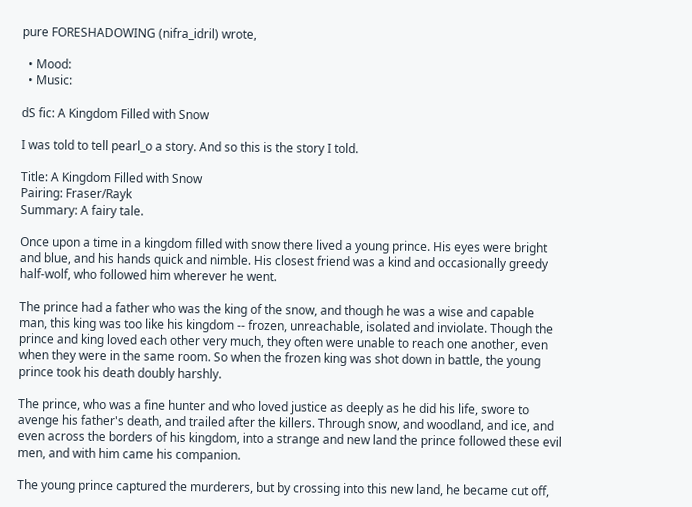pure FORESHADOWING (nifra_idril) wrote,

  • Mood:
  • Music:

dS fic: A Kingdom Filled with Snow

I was told to tell pearl_o a story. And so this is the story I told.

Title: A Kingdom Filled with Snow
Pairing: Fraser/Rayk
Summary: A fairy tale.

Once upon a time in a kingdom filled with snow there lived a young prince. His eyes were bright and blue, and his hands quick and nimble. His closest friend was a kind and occasionally greedy half-wolf, who followed him wherever he went.

The prince had a father who was the king of the snow, and though he was a wise and capable man, this king was too like his kingdom -- frozen, unreachable, isolated and inviolate. Though the prince and king loved each other very much, they often were unable to reach one another, even when they were in the same room. So when the frozen king was shot down in battle, the young prince took his death doubly harshly.

The prince, who was a fine hunter and who loved justice as deeply as he did his life, swore to avenge his father's death, and trailed after the killers. Through snow, and woodland, and ice, and even across the borders of his kingdom, into a strange and new land the prince followed these evil men, and with him came his companion.

The young prince captured the murderers, but by crossing into this new land, he became cut off,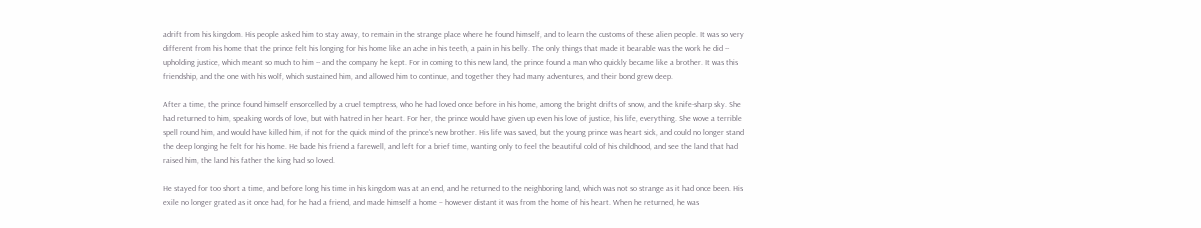adrift from his kingdom. His people asked him to stay away, to remain in the strange place where he found himself, and to learn the customs of these alien people. It was so very different from his home that the prince felt his longing for his home like an ache in his teeth, a pain in his belly. The only things that made it bearable was the work he did -- upholding justice, which meant so much to him -- and the company he kept. For in coming to this new land, the prince found a man who quickly became like a brother. It was this friendship, and the one with his wolf, which sustained him, and allowed him to continue, and together they had many adventures, and their bond grew deep.

After a time, the prince found himself ensorcelled by a cruel temptress, who he had loved once before in his home, among the bright drifts of snow, and the knife-sharp sky. She had returned to him, speaking words of love, but with hatred in her heart. For her, the prince would have given up even his love of justice, his life, everything. She wove a terrible spell round him, and would have killed him, if not for the quick mind of the prince's new brother. His life was saved, but the young prince was heart sick, and could no longer stand the deep longing he felt for his home. He bade his friend a farewell, and left for a brief time, wanting only to feel the beautiful cold of his childhood, and see the land that had raised him, the land his father the king had so loved.

He stayed for too short a time, and before long his time in his kingdom was at an end, and he returned to the neighboring land, which was not so strange as it had once been. His exile no longer grated as it once had, for he had a friend, and made himself a home – however distant it was from the home of his heart. When he returned, he was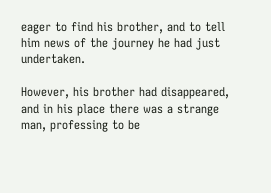eager to find his brother, and to tell him news of the journey he had just undertaken.

However, his brother had disappeared, and in his place there was a strange man, professing to be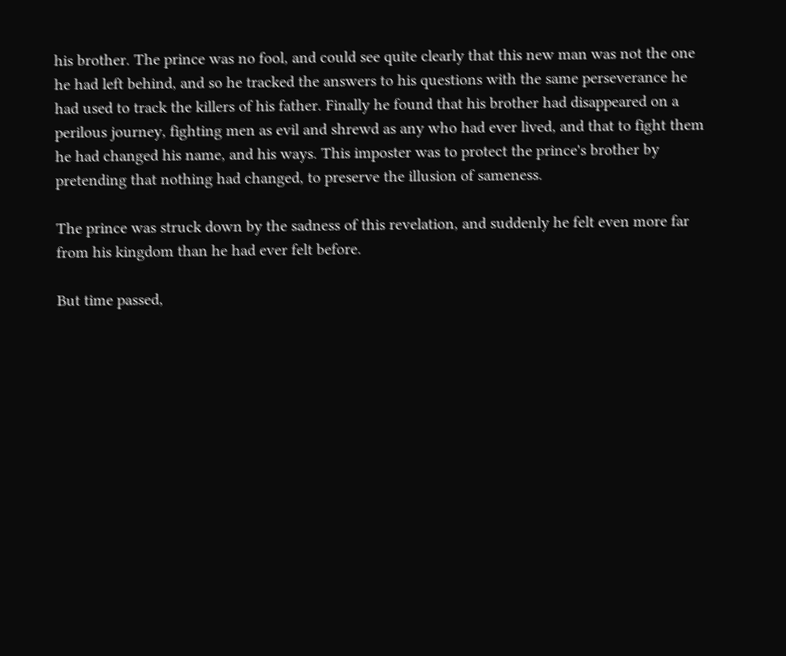his brother. The prince was no fool, and could see quite clearly that this new man was not the one he had left behind, and so he tracked the answers to his questions with the same perseverance he had used to track the killers of his father. Finally he found that his brother had disappeared on a perilous journey, fighting men as evil and shrewd as any who had ever lived, and that to fight them he had changed his name, and his ways. This imposter was to protect the prince's brother by pretending that nothing had changed, to preserve the illusion of sameness.

The prince was struck down by the sadness of this revelation, and suddenly he felt even more far from his kingdom than he had ever felt before.

But time passed,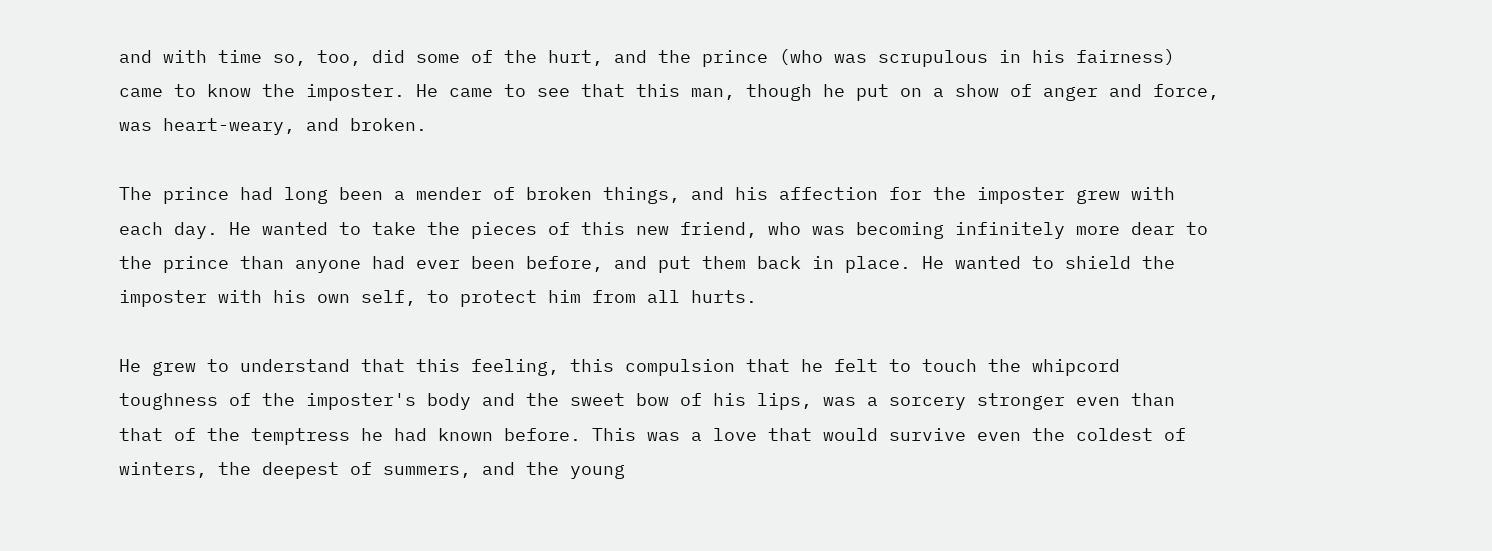and with time so, too, did some of the hurt, and the prince (who was scrupulous in his fairness) came to know the imposter. He came to see that this man, though he put on a show of anger and force, was heart-weary, and broken.

The prince had long been a mender of broken things, and his affection for the imposter grew with each day. He wanted to take the pieces of this new friend, who was becoming infinitely more dear to the prince than anyone had ever been before, and put them back in place. He wanted to shield the imposter with his own self, to protect him from all hurts.

He grew to understand that this feeling, this compulsion that he felt to touch the whipcord toughness of the imposter's body and the sweet bow of his lips, was a sorcery stronger even than that of the temptress he had known before. This was a love that would survive even the coldest of winters, the deepest of summers, and the young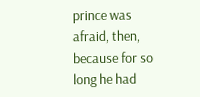prince was afraid, then, because for so long he had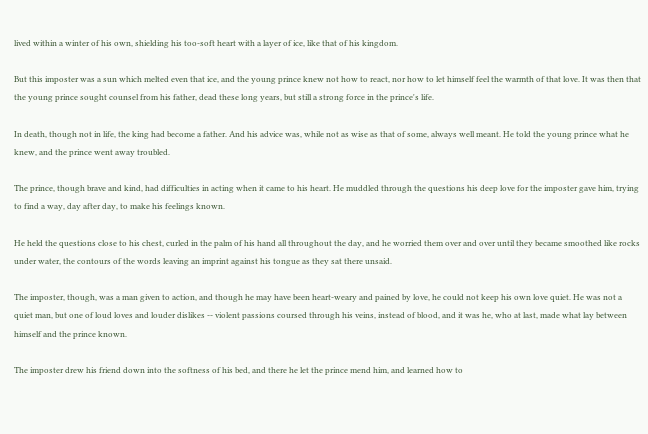lived within a winter of his own, shielding his too-soft heart with a layer of ice, like that of his kingdom.

But this imposter was a sun which melted even that ice, and the young prince knew not how to react, nor how to let himself feel the warmth of that love. It was then that the young prince sought counsel from his father, dead these long years, but still a strong force in the prince's life.

In death, though not in life, the king had become a father. And his advice was, while not as wise as that of some, always well meant. He told the young prince what he knew, and the prince went away troubled.

The prince, though brave and kind, had difficulties in acting when it came to his heart. He muddled through the questions his deep love for the imposter gave him, trying to find a way, day after day, to make his feelings known.

He held the questions close to his chest, curled in the palm of his hand all throughout the day, and he worried them over and over until they became smoothed like rocks under water, the contours of the words leaving an imprint against his tongue as they sat there unsaid.

The imposter, though, was a man given to action, and though he may have been heart-weary and pained by love, he could not keep his own love quiet. He was not a quiet man, but one of loud loves and louder dislikes -- violent passions coursed through his veins, instead of blood, and it was he, who at last, made what lay between himself and the prince known.

The imposter drew his friend down into the softness of his bed, and there he let the prince mend him, and learned how to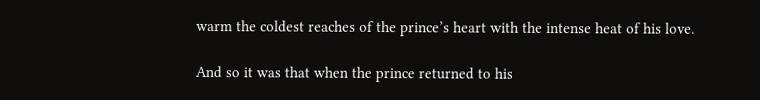warm the coldest reaches of the prince’s heart with the intense heat of his love.

And so it was that when the prince returned to his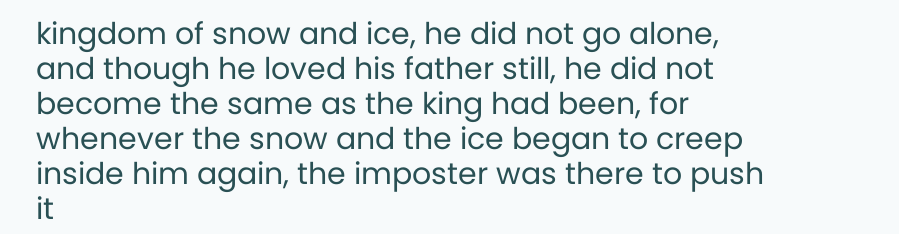kingdom of snow and ice, he did not go alone, and though he loved his father still, he did not become the same as the king had been, for whenever the snow and the ice began to creep inside him again, the imposter was there to push it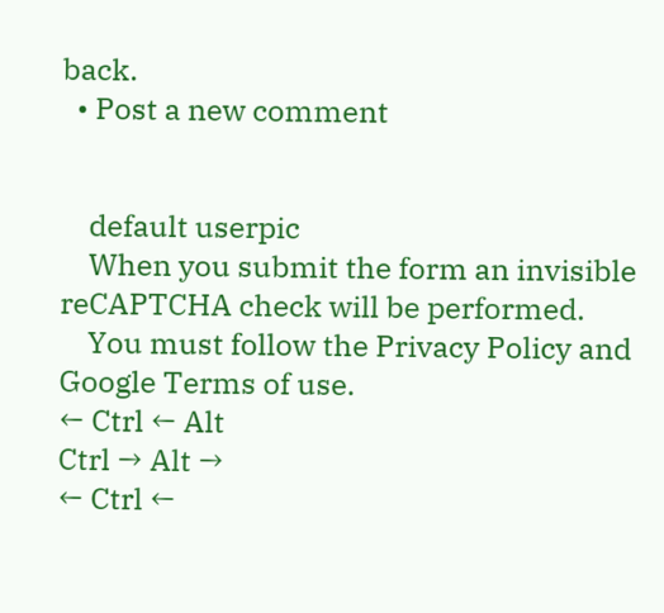back.
  • Post a new comment


    default userpic
    When you submit the form an invisible reCAPTCHA check will be performed.
    You must follow the Privacy Policy and Google Terms of use.
← Ctrl ← Alt
Ctrl → Alt →
← Ctrl ←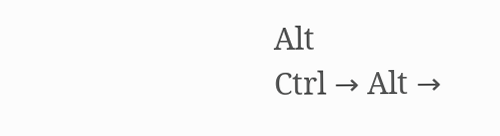Alt
Ctrl → Alt →